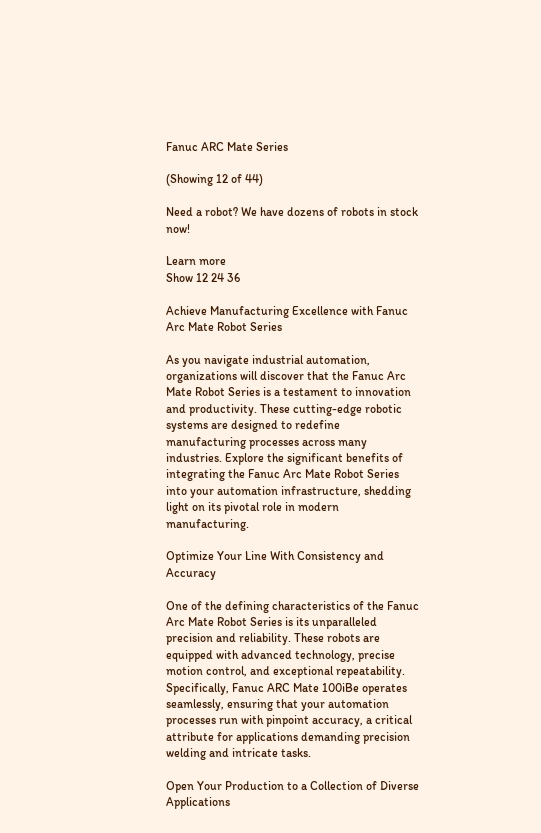Fanuc ARC Mate Series

(Showing 12 of 44)

Need a robot? We have dozens of robots in stock now!

Learn more
Show 12 24 36

Achieve Manufacturing Excellence with Fanuc Arc Mate Robot Series

As you navigate industrial automation, organizations will discover that the Fanuc Arc Mate Robot Series is a testament to innovation and productivity. These cutting-edge robotic systems are designed to redefine manufacturing processes across many industries. Explore the significant benefits of integrating the Fanuc Arc Mate Robot Series into your automation infrastructure, shedding light on its pivotal role in modern manufacturing.

Optimize Your Line With Consistency and Accuracy

One of the defining characteristics of the Fanuc Arc Mate Robot Series is its unparalleled precision and reliability. These robots are equipped with advanced technology, precise motion control, and exceptional repeatability. Specifically, Fanuc ARC Mate 100iBe operates seamlessly, ensuring that your automation processes run with pinpoint accuracy, a critical attribute for applications demanding precision welding and intricate tasks.

Open Your Production to a Collection of Diverse Applications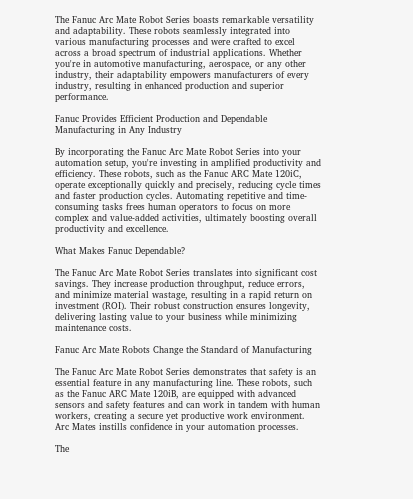The Fanuc Arc Mate Robot Series boasts remarkable versatility and adaptability. These robots seamlessly integrated into various manufacturing processes and were crafted to excel across a broad spectrum of industrial applications. Whether you're in automotive manufacturing, aerospace, or any other industry, their adaptability empowers manufacturers of every industry, resulting in enhanced production and superior performance.

Fanuc Provides Efficient Production and Dependable Manufacturing in Any Industry

By incorporating the Fanuc Arc Mate Robot Series into your automation setup, you're investing in amplified productivity and efficiency. These robots, such as the Fanuc ARC Mate 120iC, operate exceptionally quickly and precisely, reducing cycle times and faster production cycles. Automating repetitive and time-consuming tasks frees human operators to focus on more complex and value-added activities, ultimately boosting overall productivity and excellence.

What Makes Fanuc Dependable?

The Fanuc Arc Mate Robot Series translates into significant cost savings. They increase production throughput, reduce errors, and minimize material wastage, resulting in a rapid return on investment (ROI). Their robust construction ensures longevity, delivering lasting value to your business while minimizing maintenance costs.

Fanuc Arc Mate Robots Change the Standard of Manufacturing

The Fanuc Arc Mate Robot Series demonstrates that safety is an essential feature in any manufacturing line. These robots, such as the Fanuc ARC Mate 120iB, are equipped with advanced sensors and safety features and can work in tandem with human workers, creating a secure yet productive work environment. Arc Mates instills confidence in your automation processes.

The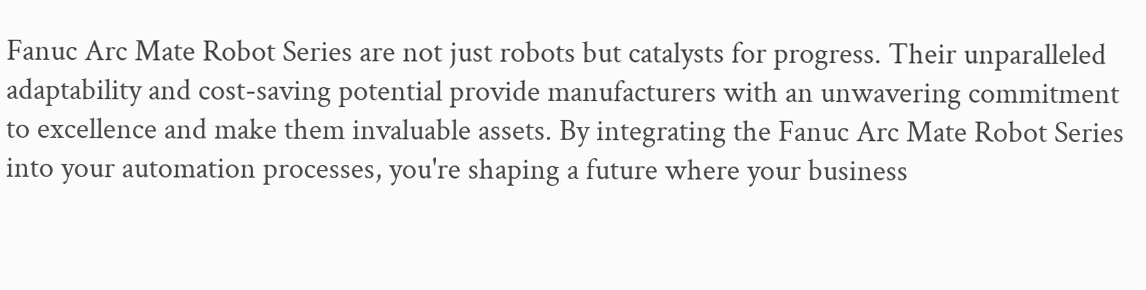Fanuc Arc Mate Robot Series are not just robots but catalysts for progress. Their unparalleled adaptability and cost-saving potential provide manufacturers with an unwavering commitment to excellence and make them invaluable assets. By integrating the Fanuc Arc Mate Robot Series into your automation processes, you're shaping a future where your business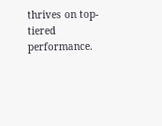thrives on top-tiered performance.